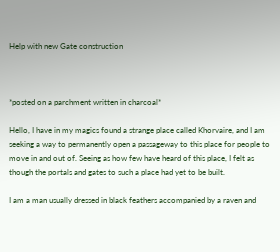Help with new Gate construction



*posted on a parchment written in charcoal*

Hello, I have in my magics found a strange place called Khorvaire, and I am seeking a way to permanently open a passageway to this place for people to move in and out of. Seeing as how few have heard of this place, I felt as though the portals and gates to such a place had yet to be built.

I am a man usually dressed in black feathers accompanied by a raven and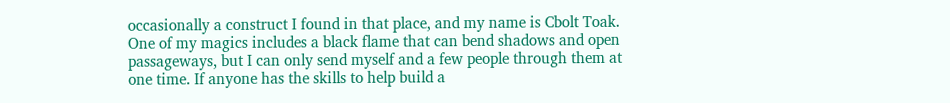occasionally a construct I found in that place, and my name is Cbolt Toak. One of my magics includes a black flame that can bend shadows and open passageways, but I can only send myself and a few people through them at one time. If anyone has the skills to help build a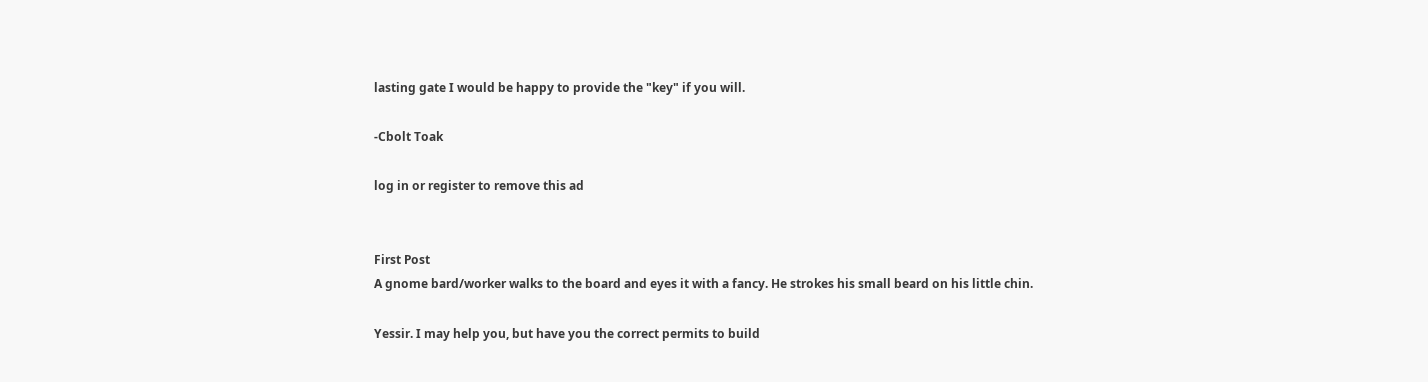lasting gate I would be happy to provide the "key" if you will.

-Cbolt Toak

log in or register to remove this ad


First Post
A gnome bard/worker walks to the board and eyes it with a fancy. He strokes his small beard on his little chin.

Yessir. I may help you, but have you the correct permits to build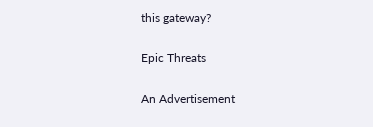this gateway?

Epic Threats

An Advertisement